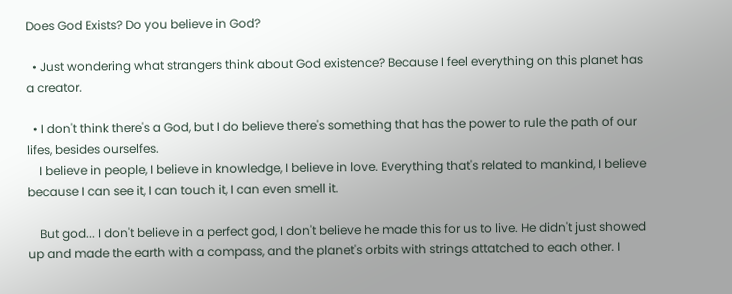Does God Exists? Do you believe in God?

  • Just wondering what strangers think about God existence? Because I feel everything on this planet has a creator.

  • I don't think there's a God, but I do believe there's something that has the power to rule the path of our lifes, besides ourselfes.
    I believe in people, I believe in knowledge, I believe in love. Everything that's related to mankind, I believe because I can see it, I can touch it, I can even smell it.

    But god... I don't believe in a perfect god, I don't believe he made this for us to live. He didn't just showed up and made the earth with a compass, and the planet's orbits with strings attatched to each other. I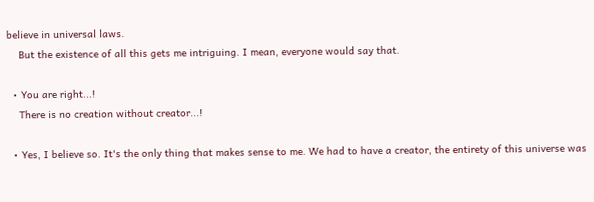believe in universal laws.
    But the existence of all this gets me intriguing. I mean, everyone would say that.

  • You are right...!
    There is no creation without creator...!

  • Yes, I believe so. It's the only thing that makes sense to me. We had to have a creator, the entirety of this universe was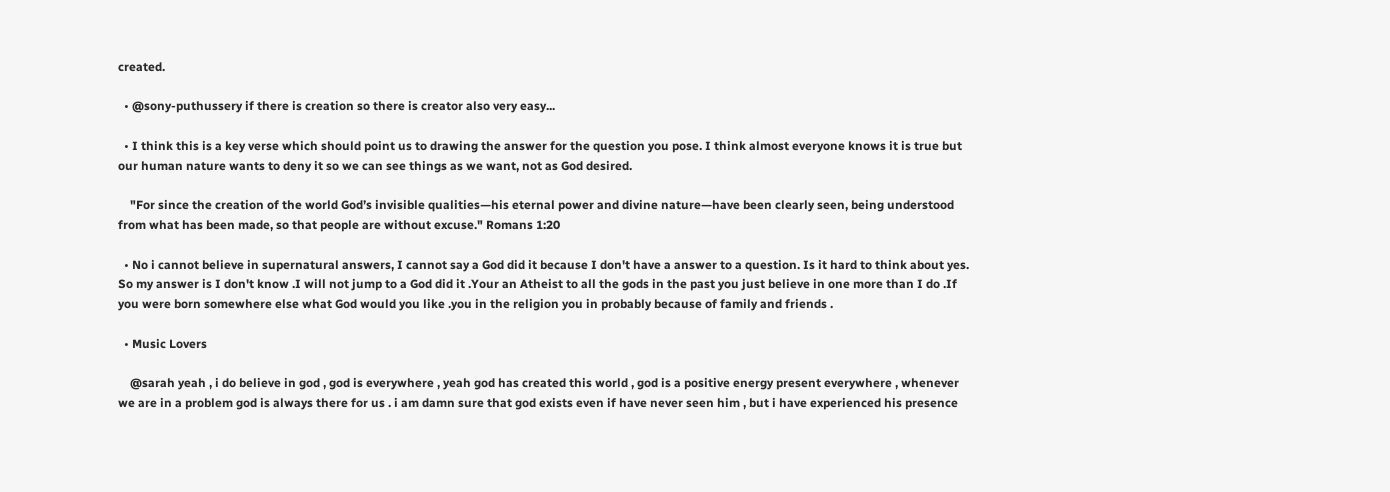created.

  • @sony-puthussery if there is creation so there is creator also very easy...

  • I think this is a key verse which should point us to drawing the answer for the question you pose. I think almost everyone knows it is true but our human nature wants to deny it so we can see things as we want, not as God desired.

    "For since the creation of the world God’s invisible qualities—his eternal power and divine nature—have been clearly seen, being understood from what has been made, so that people are without excuse." Romans 1:20

  • No i cannot believe in supernatural answers, I cannot say a God did it because I don't have a answer to a question. Is it hard to think about yes. So my answer is I don't know .I will not jump to a God did it .Your an Atheist to all the gods in the past you just believe in one more than I do .If you were born somewhere else what God would you like .you in the religion you in probably because of family and friends .

  • Music Lovers

    @sarah yeah , i do believe in god , god is everywhere , yeah god has created this world , god is a positive energy present everywhere , whenever we are in a problem god is always there for us . i am damn sure that god exists even if have never seen him , but i have experienced his presence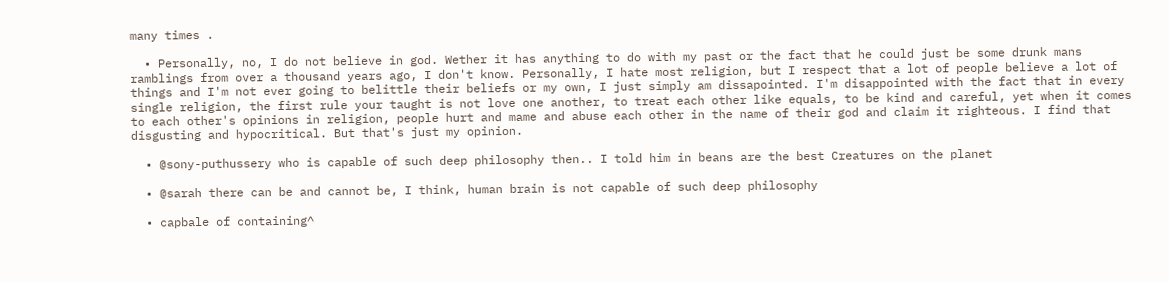many times .

  • Personally, no, I do not believe in god. Wether it has anything to do with my past or the fact that he could just be some drunk mans ramblings from over a thousand years ago, I don't know. Personally, I hate most religion, but I respect that a lot of people believe a lot of things and I'm not ever going to belittle their beliefs or my own, I just simply am dissapointed. I'm disappointed with the fact that in every single religion, the first rule your taught is not love one another, to treat each other like equals, to be kind and careful, yet when it comes to each other's opinions in religion, people hurt and mame and abuse each other in the name of their god and claim it righteous. I find that disgusting and hypocritical. But that's just my opinion.

  • @sony-puthussery who is capable of such deep philosophy then.. I told him in beans are the best Creatures on the planet

  • @sarah there can be and cannot be, I think, human brain is not capable of such deep philosophy

  • capbale of containing^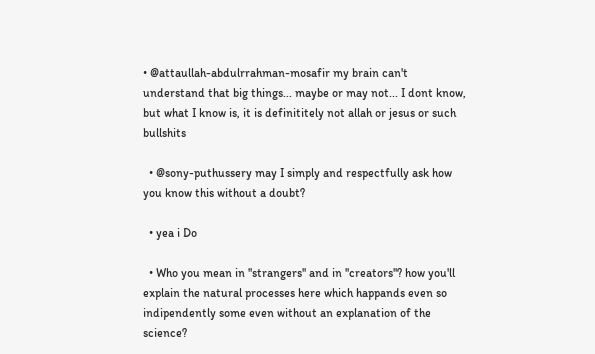• @attaullah-abdulrrahman-mosafir my brain can't understand that big things... maybe or may not... I dont know, but what I know is, it is definititely not allah or jesus or such bullshits

  • @sony-puthussery may I simply and respectfully ask how you know this without a doubt?

  • yea i Do

  • Who you mean in ''strangers'' and in ''creators''? how you'll explain the natural processes here which happands even so indipendently some even without an explanation of the science?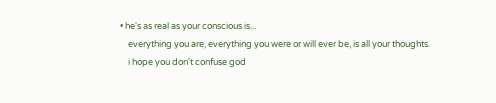• he's as real as your conscious is...
    everything you are, everything you were or will ever be, is all your thoughts.
    i hope you don't confuse god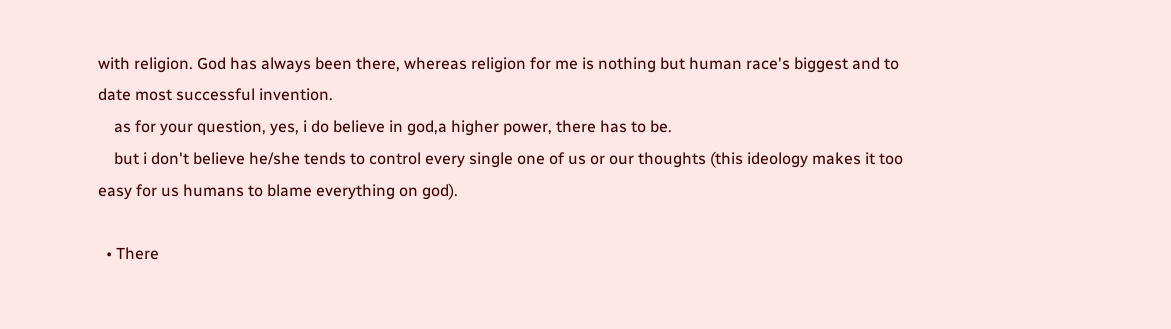with religion. God has always been there, whereas religion for me is nothing but human race's biggest and to date most successful invention.
    as for your question, yes, i do believe in god,a higher power, there has to be.
    but i don't believe he/she tends to control every single one of us or our thoughts (this ideology makes it too easy for us humans to blame everything on god).

  • There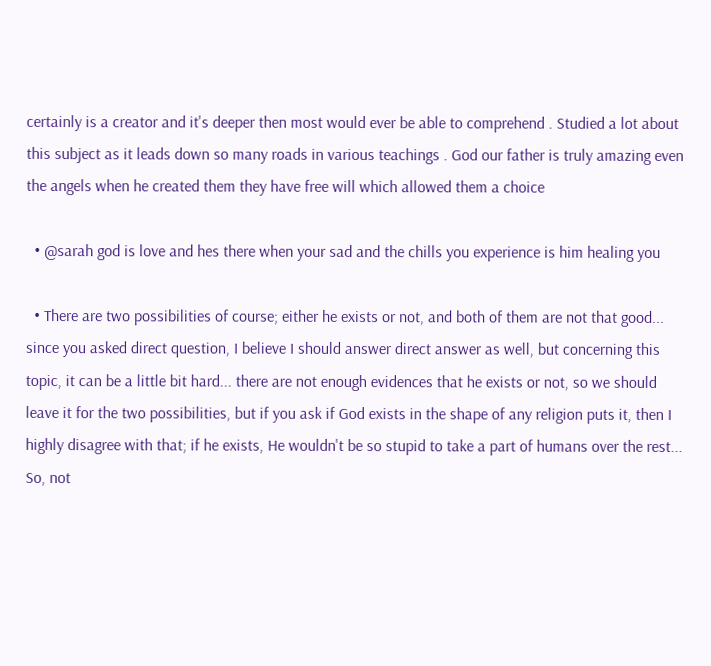certainly is a creator and it's deeper then most would ever be able to comprehend . Studied a lot about this subject as it leads down so many roads in various teachings . God our father is truly amazing even the angels when he created them they have free will which allowed them a choice

  • @sarah god is love and hes there when your sad and the chills you experience is him healing you

  • There are two possibilities of course; either he exists or not, and both of them are not that good... since you asked direct question, I believe I should answer direct answer as well, but concerning this topic, it can be a little bit hard... there are not enough evidences that he exists or not, so we should leave it for the two possibilities, but if you ask if God exists in the shape of any religion puts it, then I highly disagree with that; if he exists, He wouldn't be so stupid to take a part of humans over the rest... So, not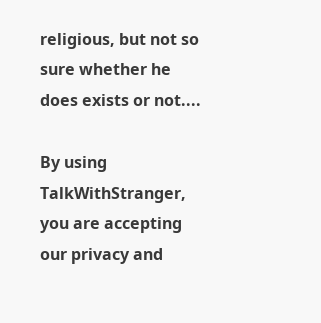religious, but not so sure whether he does exists or not....

By using TalkWithStranger, you are accepting our privacy and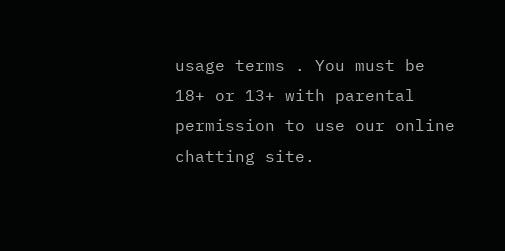usage terms . You must be 18+ or 13+ with parental permission to use our online chatting site.